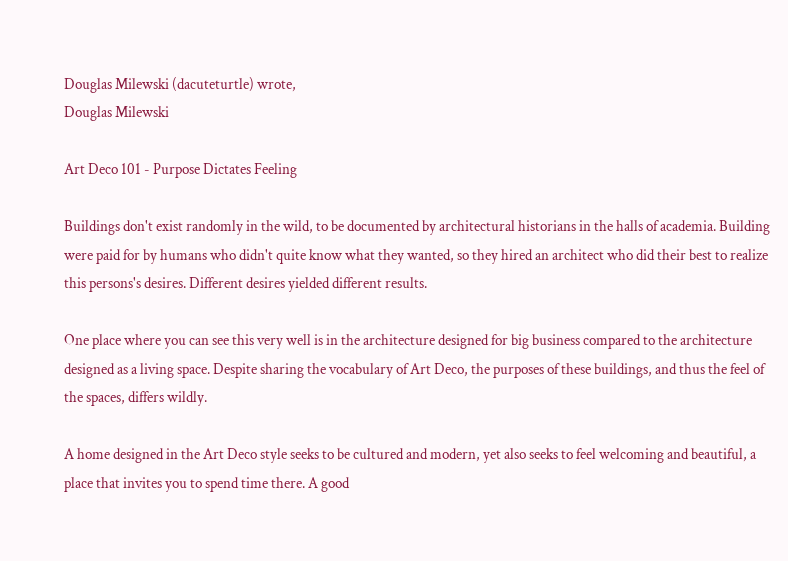Douglas Milewski (dacuteturtle) wrote,
Douglas Milewski

Art Deco 101 - Purpose Dictates Feeling

Buildings don't exist randomly in the wild, to be documented by architectural historians in the halls of academia. Building were paid for by humans who didn't quite know what they wanted, so they hired an architect who did their best to realize this persons's desires. Different desires yielded different results.

One place where you can see this very well is in the architecture designed for big business compared to the architecture designed as a living space. Despite sharing the vocabulary of Art Deco, the purposes of these buildings, and thus the feel of the spaces, differs wildly.

A home designed in the Art Deco style seeks to be cultured and modern, yet also seeks to feel welcoming and beautiful, a place that invites you to spend time there. A good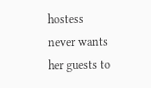hostess never wants her guests to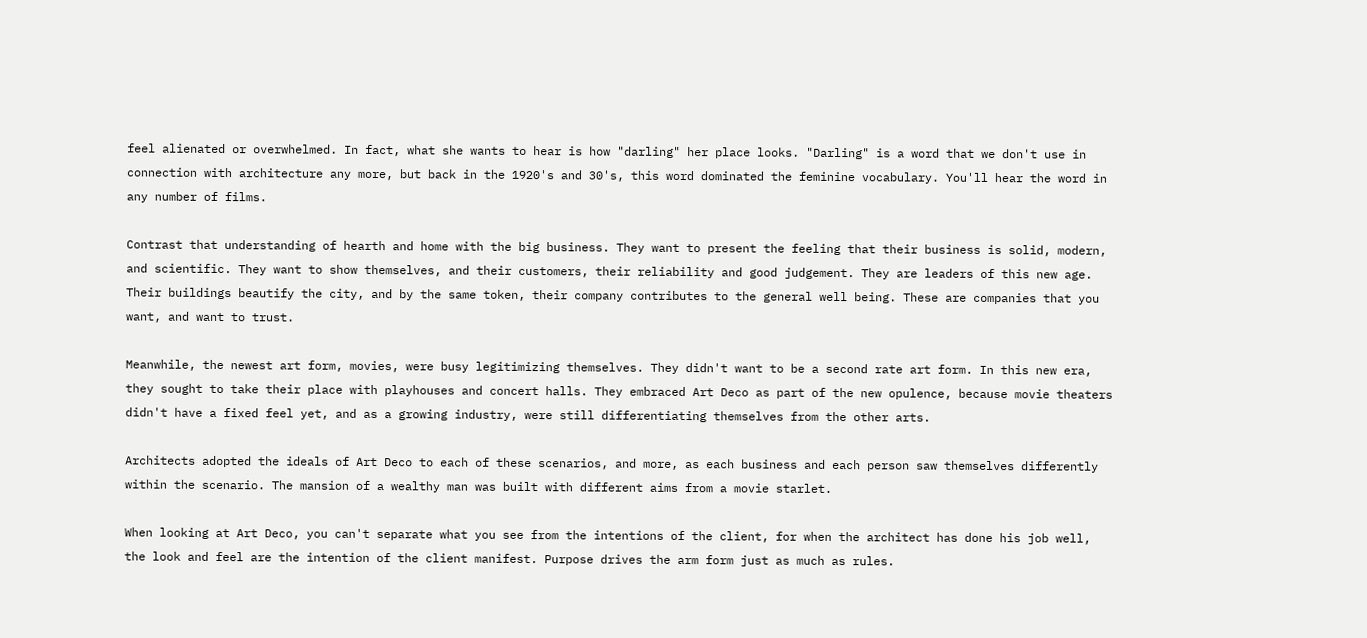feel alienated or overwhelmed. In fact, what she wants to hear is how "darling" her place looks. "Darling" is a word that we don't use in connection with architecture any more, but back in the 1920's and 30's, this word dominated the feminine vocabulary. You'll hear the word in any number of films.

Contrast that understanding of hearth and home with the big business. They want to present the feeling that their business is solid, modern, and scientific. They want to show themselves, and their customers, their reliability and good judgement. They are leaders of this new age. Their buildings beautify the city, and by the same token, their company contributes to the general well being. These are companies that you want, and want to trust.

Meanwhile, the newest art form, movies, were busy legitimizing themselves. They didn't want to be a second rate art form. In this new era, they sought to take their place with playhouses and concert halls. They embraced Art Deco as part of the new opulence, because movie theaters didn't have a fixed feel yet, and as a growing industry, were still differentiating themselves from the other arts.

Architects adopted the ideals of Art Deco to each of these scenarios, and more, as each business and each person saw themselves differently within the scenario. The mansion of a wealthy man was built with different aims from a movie starlet.

When looking at Art Deco, you can't separate what you see from the intentions of the client, for when the architect has done his job well, the look and feel are the intention of the client manifest. Purpose drives the arm form just as much as rules.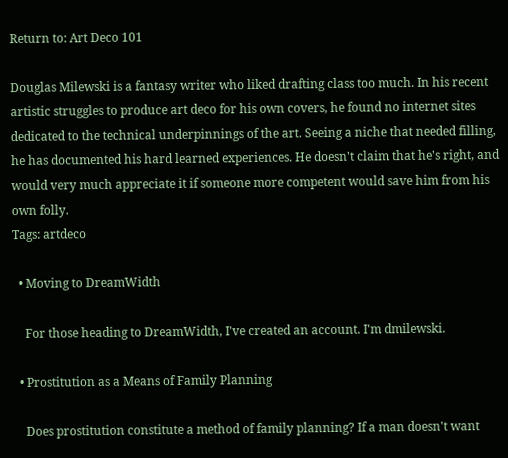Return to: Art Deco 101

Douglas Milewski is a fantasy writer who liked drafting class too much. In his recent artistic struggles to produce art deco for his own covers, he found no internet sites dedicated to the technical underpinnings of the art. Seeing a niche that needed filling, he has documented his hard learned experiences. He doesn't claim that he's right, and would very much appreciate it if someone more competent would save him from his own folly.
Tags: artdeco

  • Moving to DreamWidth

    For those heading to DreamWidth, I've created an account. I'm dmilewski.

  • Prostitution as a Means of Family Planning

    Does prostitution constitute a method of family planning? If a man doesn't want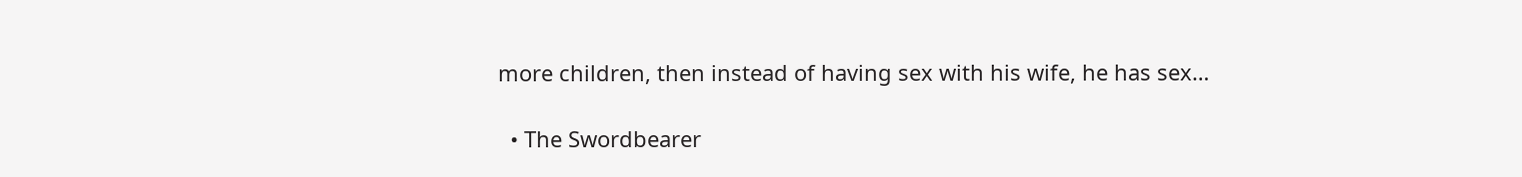more children, then instead of having sex with his wife, he has sex…

  • The Swordbearer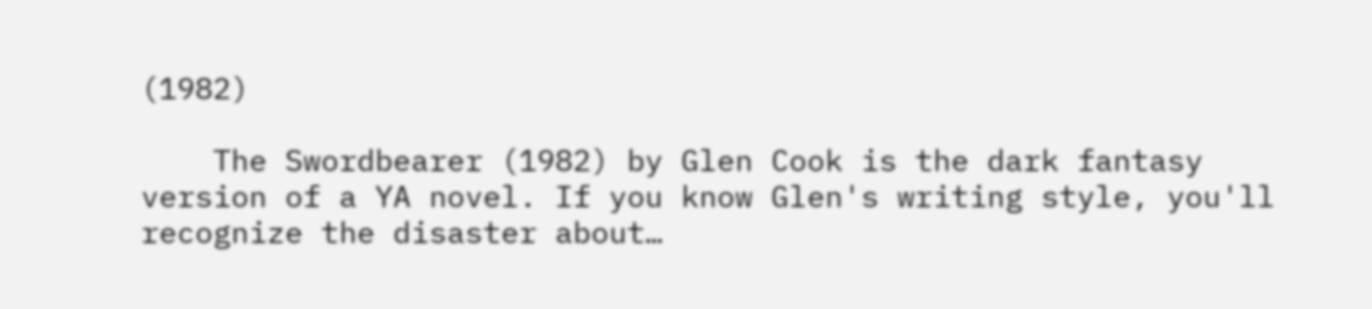(1982)

    The Swordbearer (1982) by Glen Cook is the dark fantasy version of a YA novel. If you know Glen's writing style, you'll recognize the disaster about…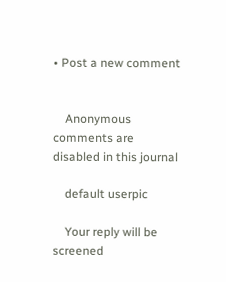• Post a new comment


    Anonymous comments are disabled in this journal

    default userpic

    Your reply will be screened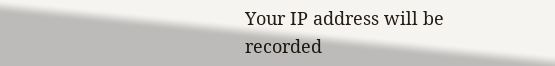Your IP address will be recorded